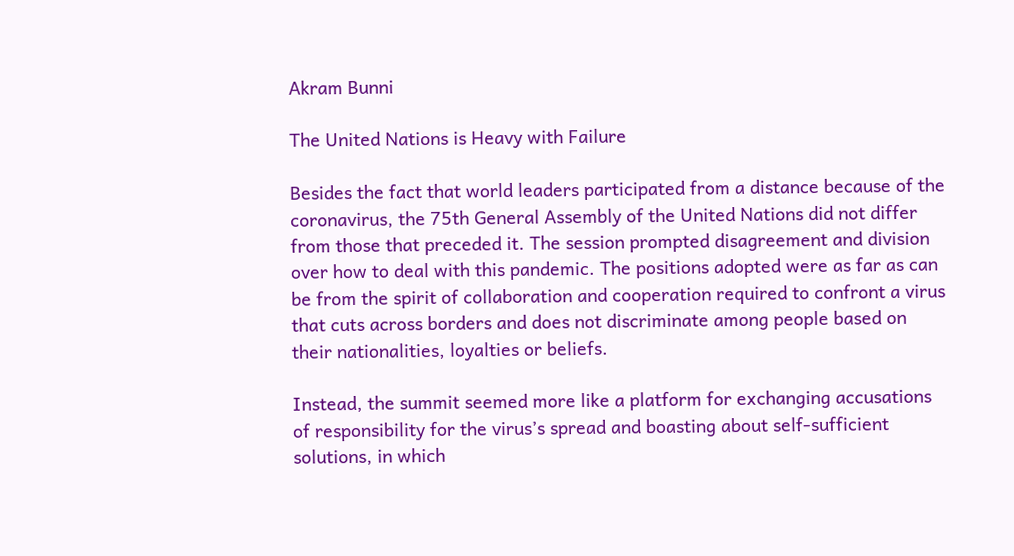Akram Bunni

The United Nations is Heavy with Failure

Besides the fact that world leaders participated from a distance because of the coronavirus, the 75th General Assembly of the United Nations did not differ from those that preceded it. The session prompted disagreement and division over how to deal with this pandemic. The positions adopted were as far as can be from the spirit of collaboration and cooperation required to confront a virus that cuts across borders and does not discriminate among people based on their nationalities, loyalties or beliefs.

Instead, the summit seemed more like a platform for exchanging accusations of responsibility for the virus’s spread and boasting about self-sufficient solutions, in which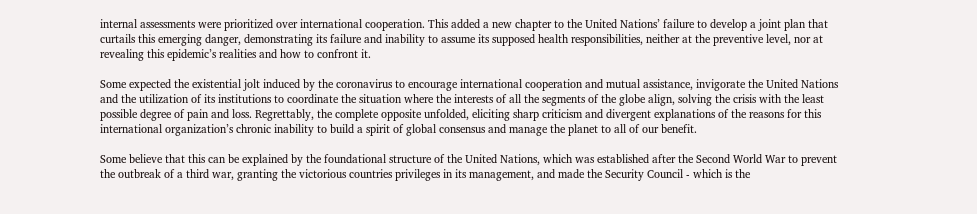internal assessments were prioritized over international cooperation. This added a new chapter to the United Nations’ failure to develop a joint plan that curtails this emerging danger, demonstrating its failure and inability to assume its supposed health responsibilities, neither at the preventive level, nor at revealing this epidemic’s realities and how to confront it.

Some expected the existential jolt induced by the coronavirus to encourage international cooperation and mutual assistance, invigorate the United Nations and the utilization of its institutions to coordinate the situation where the interests of all the segments of the globe align, solving the crisis with the least possible degree of pain and loss. Regrettably, the complete opposite unfolded, eliciting sharp criticism and divergent explanations of the reasons for this international organization’s chronic inability to build a spirit of global consensus and manage the planet to all of our benefit.

Some believe that this can be explained by the foundational structure of the United Nations, which was established after the Second World War to prevent the outbreak of a third war, granting the victorious countries privileges in its management, and made the Security Council - which is the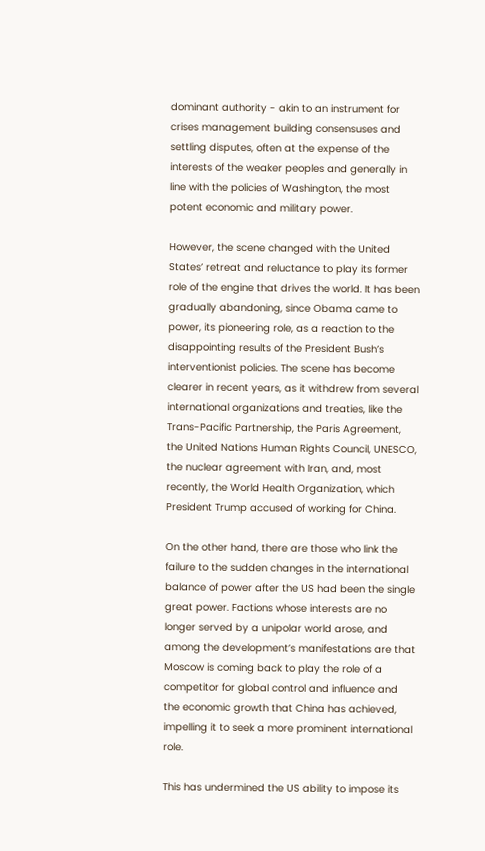dominant authority - akin to an instrument for crises management building consensuses and settling disputes, often at the expense of the interests of the weaker peoples and generally in line with the policies of Washington, the most potent economic and military power.

However, the scene changed with the United States’ retreat and reluctance to play its former role of the engine that drives the world. It has been gradually abandoning, since Obama came to power, its pioneering role, as a reaction to the disappointing results of the President Bush’s interventionist policies. The scene has become clearer in recent years, as it withdrew from several international organizations and treaties, like the Trans-Pacific Partnership, the Paris Agreement, the United Nations Human Rights Council, UNESCO, the nuclear agreement with Iran, and, most recently, the World Health Organization, which President Trump accused of working for China.

On the other hand, there are those who link the failure to the sudden changes in the international balance of power after the US had been the single great power. Factions whose interests are no longer served by a unipolar world arose, and among the development’s manifestations are that Moscow is coming back to play the role of a competitor for global control and influence and the economic growth that China has achieved, impelling it to seek a more prominent international role.

This has undermined the US ability to impose its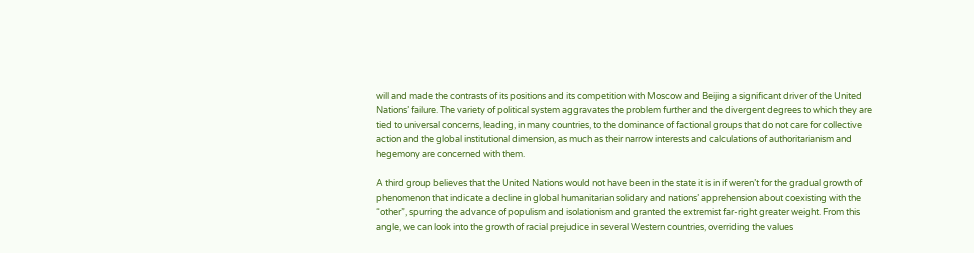will and made the contrasts of its positions and its competition with Moscow and Beijing a significant driver of the United Nations’ failure. The variety of political system aggravates the problem further and the divergent degrees to which they are tied to universal concerns, leading, in many countries, to the dominance of factional groups that do not care for collective action and the global institutional dimension, as much as their narrow interests and calculations of authoritarianism and hegemony are concerned with them.

A third group believes that the United Nations would not have been in the state it is in if weren’t for the gradual growth of phenomenon that indicate a decline in global humanitarian solidary and nations’ apprehension about coexisting with the “other”, spurring the advance of populism and isolationism and granted the extremist far-right greater weight. From this angle, we can look into the growth of racial prejudice in several Western countries, overriding the values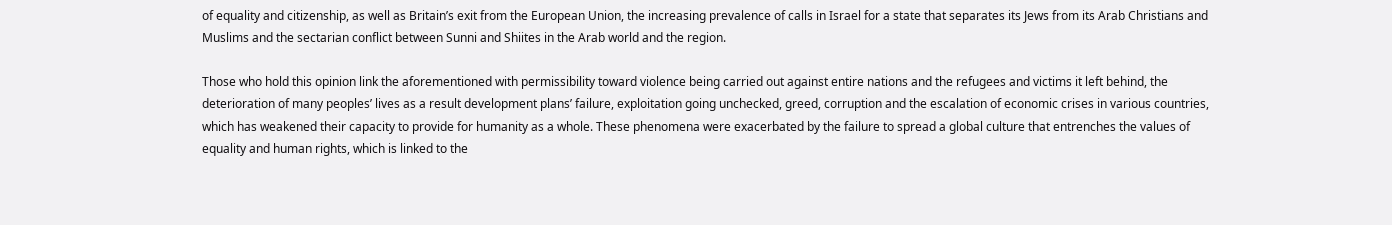of equality and citizenship, as well as Britain’s exit from the European Union, the increasing prevalence of calls in Israel for a state that separates its Jews from its Arab Christians and Muslims and the sectarian conflict between Sunni and Shiites in the Arab world and the region.

Those who hold this opinion link the aforementioned with permissibility toward violence being carried out against entire nations and the refugees and victims it left behind, the deterioration of many peoples’ lives as a result development plans’ failure, exploitation going unchecked, greed, corruption and the escalation of economic crises in various countries, which has weakened their capacity to provide for humanity as a whole. These phenomena were exacerbated by the failure to spread a global culture that entrenches the values of equality and human rights, which is linked to the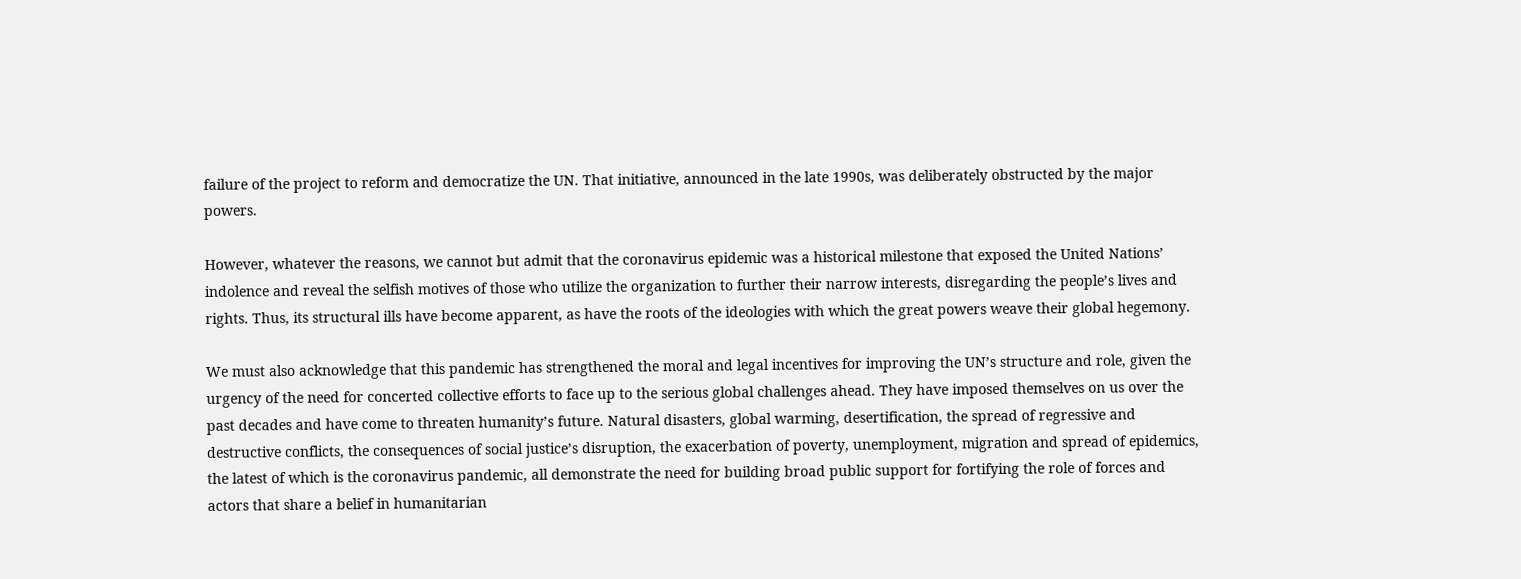failure of the project to reform and democratize the UN. That initiative, announced in the late 1990s, was deliberately obstructed by the major powers.

However, whatever the reasons, we cannot but admit that the coronavirus epidemic was a historical milestone that exposed the United Nations’ indolence and reveal the selfish motives of those who utilize the organization to further their narrow interests, disregarding the people’s lives and rights. Thus, its structural ills have become apparent, as have the roots of the ideologies with which the great powers weave their global hegemony.

We must also acknowledge that this pandemic has strengthened the moral and legal incentives for improving the UN’s structure and role, given the urgency of the need for concerted collective efforts to face up to the serious global challenges ahead. They have imposed themselves on us over the past decades and have come to threaten humanity’s future. Natural disasters, global warming, desertification, the spread of regressive and destructive conflicts, the consequences of social justice’s disruption, the exacerbation of poverty, unemployment, migration and spread of epidemics, the latest of which is the coronavirus pandemic, all demonstrate the need for building broad public support for fortifying the role of forces and actors that share a belief in humanitarian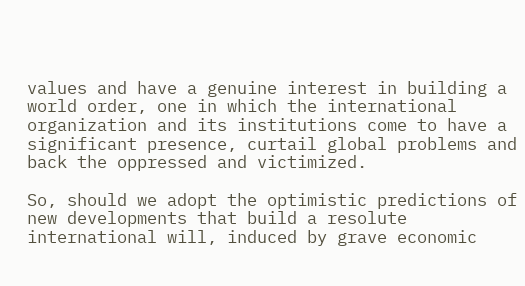values and have a genuine interest in building a world order, one in which the international organization and its institutions come to have a significant presence, curtail global problems and back the oppressed and victimized.

So, should we adopt the optimistic predictions of new developments that build a resolute international will, induced by grave economic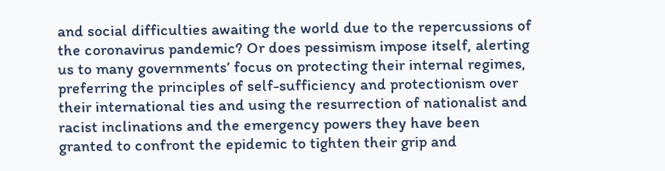and social difficulties awaiting the world due to the repercussions of the coronavirus pandemic? Or does pessimism impose itself, alerting us to many governments’ focus on protecting their internal regimes, preferring the principles of self-sufficiency and protectionism over their international ties and using the resurrection of nationalist and racist inclinations and the emergency powers they have been granted to confront the epidemic to tighten their grip and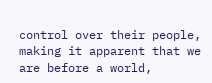control over their people, making it apparent that we are before a world,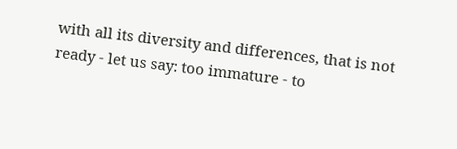with all its diversity and differences, that is not ready - let us say: too immature - to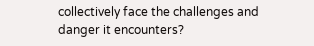collectively face the challenges and danger it encounters?